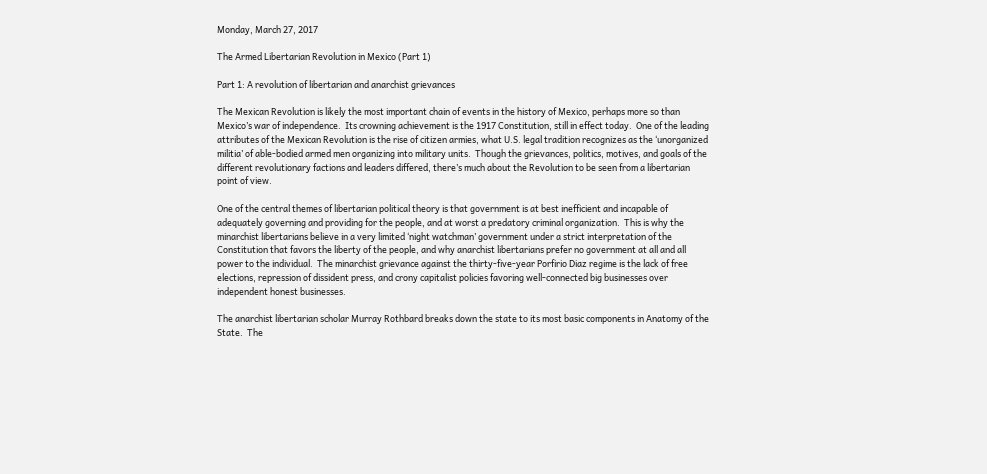Monday, March 27, 2017

The Armed Libertarian Revolution in Mexico (Part 1)

Part 1: A revolution of libertarian and anarchist grievances

The Mexican Revolution is likely the most important chain of events in the history of Mexico, perhaps more so than Mexico’s war of independence.  Its crowning achievement is the 1917 Constitution, still in effect today.  One of the leading attributes of the Mexican Revolution is the rise of citizen armies, what U.S. legal tradition recognizes as the ‘unorganized militia’ of able-bodied armed men organizing into military units.  Though the grievances, politics, motives, and goals of the different revolutionary factions and leaders differed, there’s much about the Revolution to be seen from a libertarian point of view.

One of the central themes of libertarian political theory is that government is at best inefficient and incapable of adequately governing and providing for the people, and at worst a predatory criminal organization.  This is why the minarchist libertarians believe in a very limited ‘night watchman’ government under a strict interpretation of the Constitution that favors the liberty of the people, and why anarchist libertarians prefer no government at all and all power to the individual.  The minarchist grievance against the thirty-five-year Porfirio Diaz regime is the lack of free elections, repression of dissident press, and crony capitalist policies favoring well-connected big businesses over independent honest businesses.

The anarchist libertarian scholar Murray Rothbard breaks down the state to its most basic components in Anatomy of the State.  The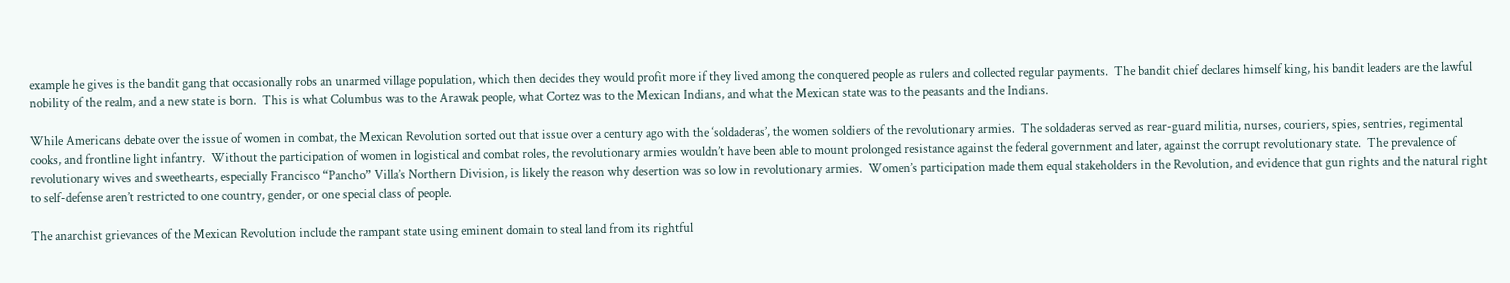example he gives is the bandit gang that occasionally robs an unarmed village population, which then decides they would profit more if they lived among the conquered people as rulers and collected regular payments.  The bandit chief declares himself king, his bandit leaders are the lawful nobility of the realm, and a new state is born.  This is what Columbus was to the Arawak people, what Cortez was to the Mexican Indians, and what the Mexican state was to the peasants and the Indians.

While Americans debate over the issue of women in combat, the Mexican Revolution sorted out that issue over a century ago with the ‘soldaderas’, the women soldiers of the revolutionary armies.  The soldaderas served as rear-guard militia, nurses, couriers, spies, sentries, regimental cooks, and frontline light infantry.  Without the participation of women in logistical and combat roles, the revolutionary armies wouldn’t have been able to mount prolonged resistance against the federal government and later, against the corrupt revolutionary state.  The prevalence of revolutionary wives and sweethearts, especially Francisco “Pancho” Villa’s Northern Division, is likely the reason why desertion was so low in revolutionary armies.  Women’s participation made them equal stakeholders in the Revolution, and evidence that gun rights and the natural right to self-defense aren’t restricted to one country, gender, or one special class of people.

The anarchist grievances of the Mexican Revolution include the rampant state using eminent domain to steal land from its rightful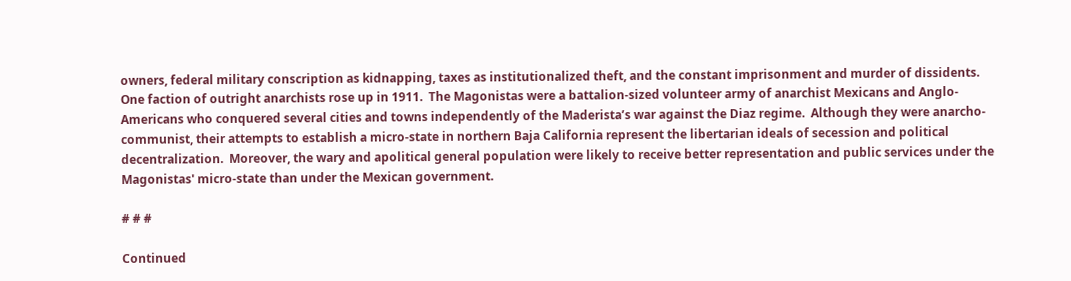owners, federal military conscription as kidnapping, taxes as institutionalized theft, and the constant imprisonment and murder of dissidents.  One faction of outright anarchists rose up in 1911.  The Magonistas were a battalion-sized volunteer army of anarchist Mexicans and Anglo-Americans who conquered several cities and towns independently of the Maderista’s war against the Diaz regime.  Although they were anarcho-communist, their attempts to establish a micro-state in northern Baja California represent the libertarian ideals of secession and political decentralization.  Moreover, the wary and apolitical general population were likely to receive better representation and public services under the Magonistas' micro-state than under the Mexican government.

# # #

Continued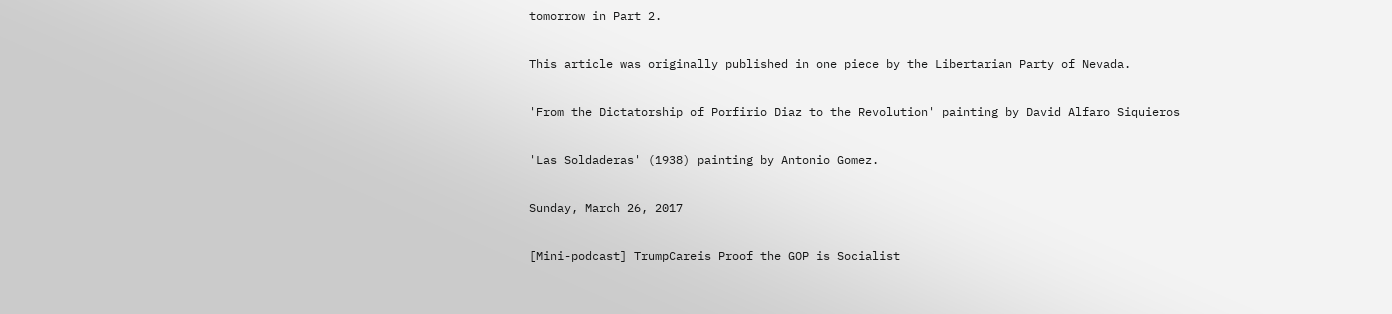tomorrow in Part 2.

This article was originally published in one piece by the Libertarian Party of Nevada.

'From the Dictatorship of Porfirio Diaz to the Revolution' painting by David Alfaro Siquieros

'Las Soldaderas' (1938) painting by Antonio Gomez.

Sunday, March 26, 2017

[Mini-podcast] TrumpCareis Proof the GOP is Socialist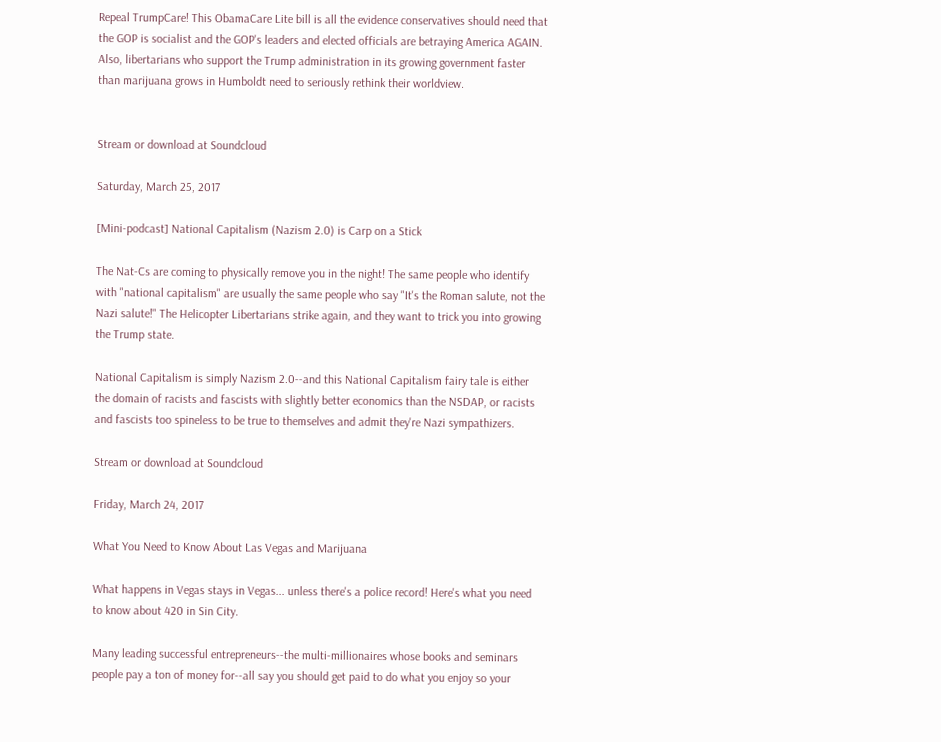Repeal TrumpCare! This ObamaCare Lite bill is all the evidence conservatives should need that the GOP is socialist and the GOP's leaders and elected officials are betraying America AGAIN. Also, libertarians who support the Trump administration in its growing government faster than marijuana grows in Humboldt need to seriously rethink their worldview.


Stream or download at Soundcloud

Saturday, March 25, 2017

[Mini-podcast] National Capitalism (Nazism 2.0) is Carp on a Stick

The Nat-Cs are coming to physically remove you in the night! The same people who identify with "national capitalism" are usually the same people who say "It's the Roman salute, not the Nazi salute!" The Helicopter Libertarians strike again, and they want to trick you into growing the Trump state.

National Capitalism is simply Nazism 2.0--and this National Capitalism fairy tale is either the domain of racists and fascists with slightly better economics than the NSDAP, or racists and fascists too spineless to be true to themselves and admit they're Nazi sympathizers.

Stream or download at Soundcloud

Friday, March 24, 2017

What You Need to Know About Las Vegas and Marijuana

What happens in Vegas stays in Vegas... unless there's a police record! Here's what you need to know about 420 in Sin City.

Many leading successful entrepreneurs--the multi-millionaires whose books and seminars people pay a ton of money for--all say you should get paid to do what you enjoy so your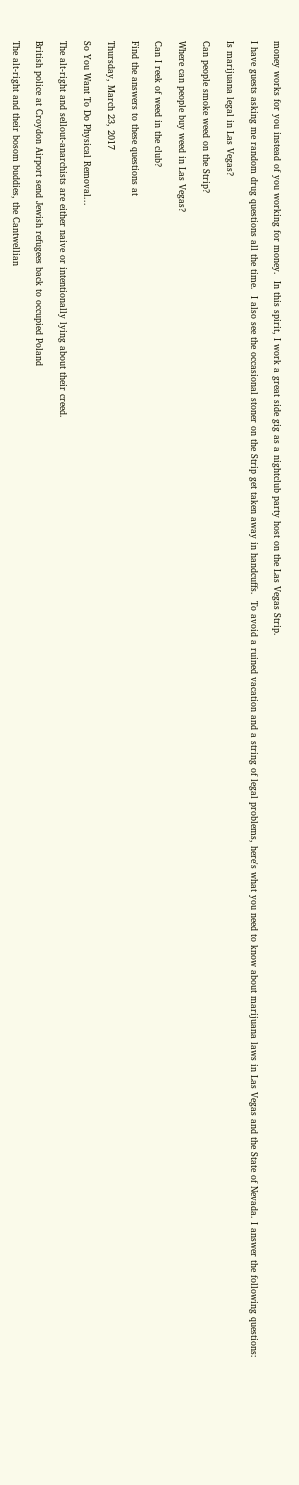money works for you instead of you working for money.  In this spirit, I work a great side gig as a nightclub party host on the Las Vegas Strip.

I have guests asking me random drug questions all the time.  I also see the occasional stoner on the Strip get taken away in handcuffs.  To avoid a ruined vacation and a string of legal problems, here's what you need to know about marijuana laws in Las Vegas and the State of Nevada. I answer the following questions:

Is marijuana legal in Las Vegas?

Can people smoke weed on the Strip?

Where can people buy weed in Las Vegas?

Can I reek of weed in the club?

Find the answers to these questions at

Thursday, March 23, 2017

So You Want To Do Physical Removal...

The alt-right and sellout-anarchists are either naive or intentionally lying about their creed.

British police at Croydon Airport send Jewish refugees back to occupied Poland

The alt-right and their bosom buddies, the Cantwellian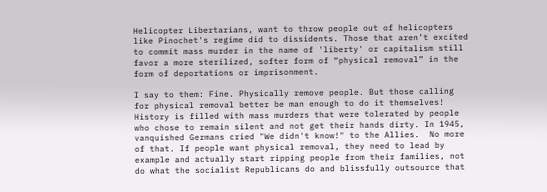Helicopter Libertarians, want to throw people out of helicopters like Pinochet's regime did to dissidents. Those that aren’t excited to commit mass murder in the name of 'liberty' or capitalism still favor a more sterilized, softer form of “physical removal” in the form of deportations or imprisonment.

I say to them: Fine. Physically remove people. But those calling for physical removal better be man enough to do it themselves! History is filled with mass murders that were tolerated by people who chose to remain silent and not get their hands dirty. In 1945, vanquished Germans cried "We didn't know!" to the Allies.  No more of that. If people want physical removal, they need to lead by example and actually start ripping people from their families, not do what the socialist Republicans do and blissfully outsource that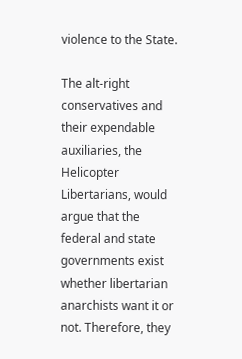violence to the State.

The alt-right conservatives and their expendable auxiliaries, the Helicopter Libertarians, would argue that the federal and state governments exist whether libertarian anarchists want it or not. Therefore, they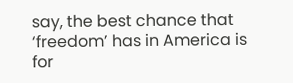say, the best chance that ‘freedom’ has in America is for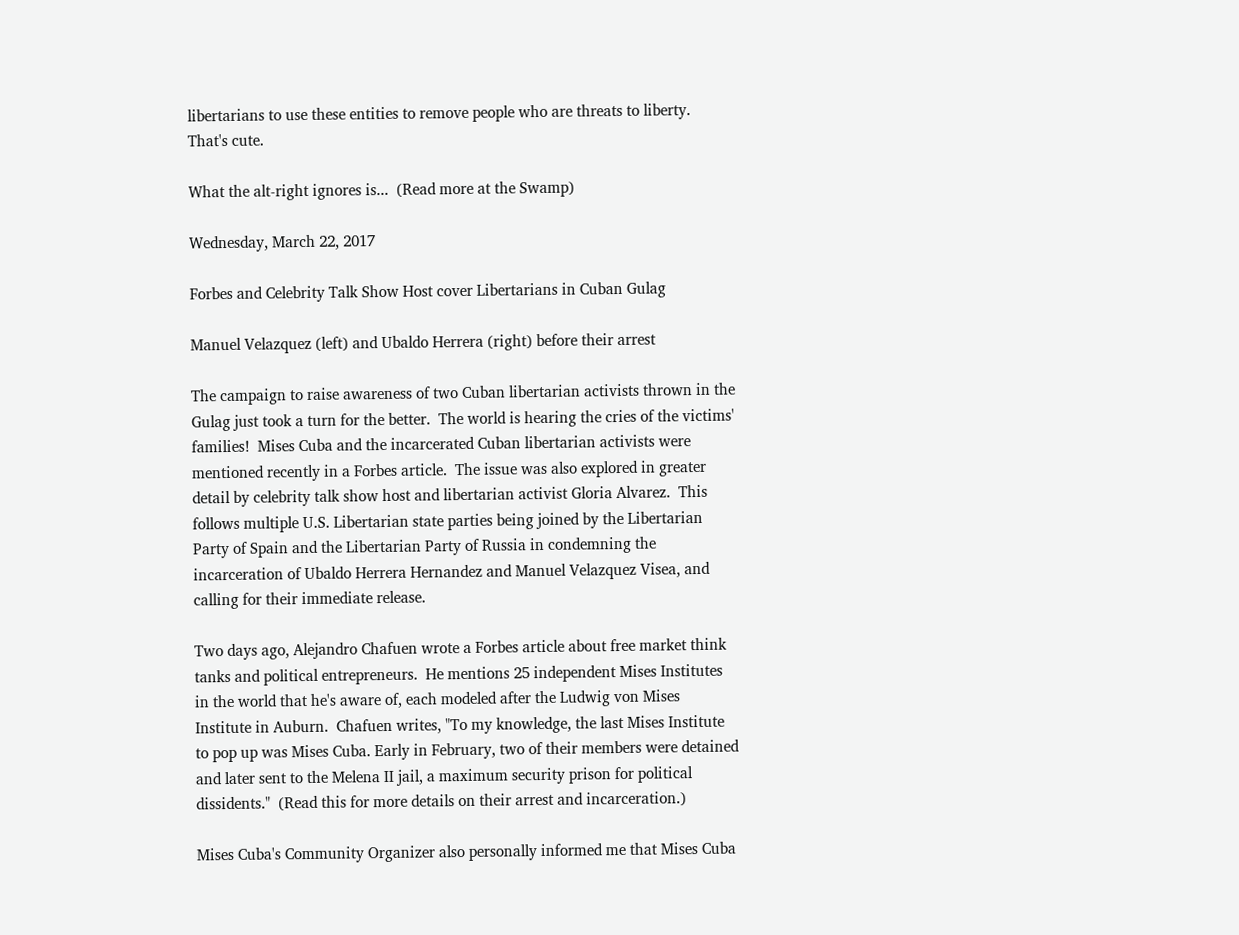libertarians to use these entities to remove people who are threats to liberty.  That's cute.

What the alt-right ignores is...  (Read more at the Swamp)

Wednesday, March 22, 2017

Forbes and Celebrity Talk Show Host cover Libertarians in Cuban Gulag

Manuel Velazquez (left) and Ubaldo Herrera (right) before their arrest

The campaign to raise awareness of two Cuban libertarian activists thrown in the Gulag just took a turn for the better.  The world is hearing the cries of the victims' families!  Mises Cuba and the incarcerated Cuban libertarian activists were mentioned recently in a Forbes article.  The issue was also explored in greater detail by celebrity talk show host and libertarian activist Gloria Alvarez.  This follows multiple U.S. Libertarian state parties being joined by the Libertarian Party of Spain and the Libertarian Party of Russia in condemning the incarceration of Ubaldo Herrera Hernandez and Manuel Velazquez Visea, and calling for their immediate release.

Two days ago, Alejandro Chafuen wrote a Forbes article about free market think tanks and political entrepreneurs.  He mentions 25 independent Mises Institutes in the world that he's aware of, each modeled after the Ludwig von Mises Institute in Auburn.  Chafuen writes, "To my knowledge, the last Mises Institute to pop up was Mises Cuba. Early in February, two of their members were detained and later sent to the Melena II jail, a maximum security prison for political dissidents."  (Read this for more details on their arrest and incarceration.)

Mises Cuba's Community Organizer also personally informed me that Mises Cuba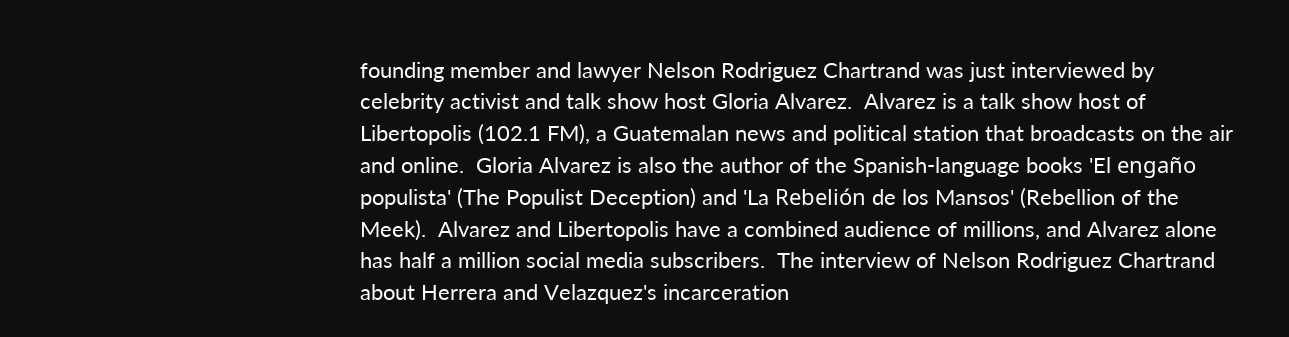founding member and lawyer Nelson Rodriguez Chartrand was just interviewed by celebrity activist and talk show host Gloria Alvarez.  Alvarez is a talk show host of Libertopolis (102.1 FM), a Guatemalan news and political station that broadcasts on the air and online.  Gloria Alvarez is also the author of the Spanish-language books 'El engaño populista' (The Populist Deception) and 'La Rebelión de los Mansos' (Rebellion of the Meek).  Alvarez and Libertopolis have a combined audience of millions, and Alvarez alone has half a million social media subscribers.  The interview of Nelson Rodriguez Chartrand about Herrera and Velazquez's incarceration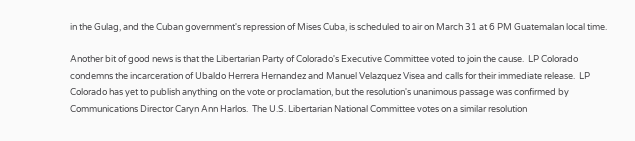in the Gulag, and the Cuban government's repression of Mises Cuba, is scheduled to air on March 31 at 6 PM Guatemalan local time.

Another bit of good news is that the Libertarian Party of Colorado's Executive Committee voted to join the cause.  LP Colorado condemns the incarceration of Ubaldo Herrera Hernandez and Manuel Velazquez Visea and calls for their immediate release.  LP Colorado has yet to publish anything on the vote or proclamation, but the resolution's unanimous passage was confirmed by Communications Director Caryn Ann Harlos.  The U.S. Libertarian National Committee votes on a similar resolution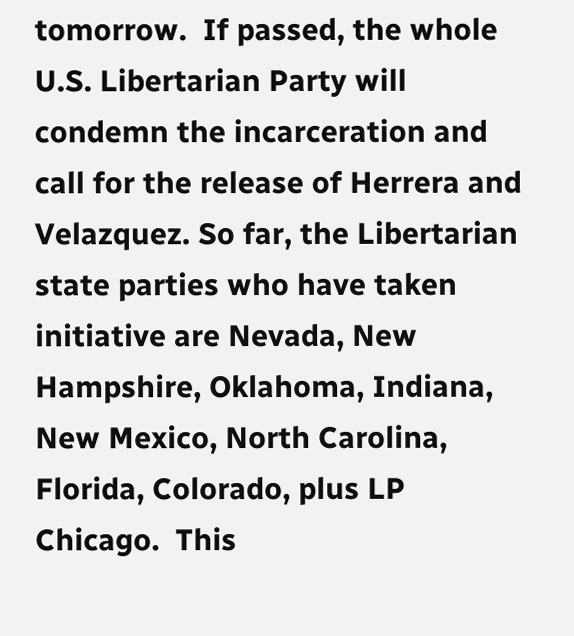tomorrow.  If passed, the whole U.S. Libertarian Party will condemn the incarceration and call for the release of Herrera and Velazquez. So far, the Libertarian state parties who have taken initiative are Nevada, New Hampshire, Oklahoma, Indiana, New Mexico, North Carolina, Florida, Colorado, plus LP Chicago.  This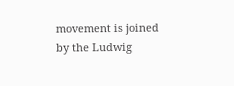movement is joined by the Ludwig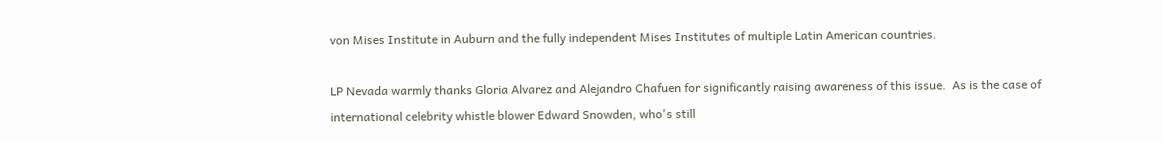von Mises Institute in Auburn and the fully independent Mises Institutes of multiple Latin American countries.

LP Nevada warmly thanks Gloria Alvarez and Alejandro Chafuen for significantly raising awareness of this issue.  As is the case of international celebrity whistle blower Edward Snowden, who's still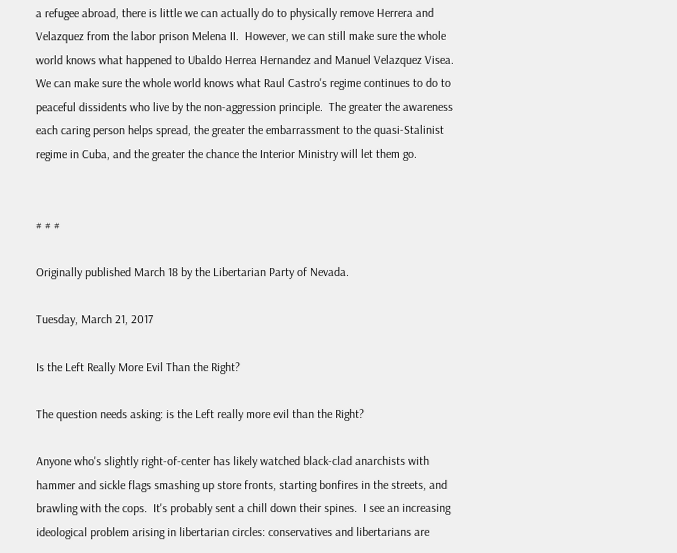a refugee abroad, there is little we can actually do to physically remove Herrera and Velazquez from the labor prison Melena II.  However, we can still make sure the whole world knows what happened to Ubaldo Herrea Hernandez and Manuel Velazquez Visea.  We can make sure the whole world knows what Raul Castro's regime continues to do to peaceful dissidents who live by the non-aggression principle.  The greater the awareness each caring person helps spread, the greater the embarrassment to the quasi-Stalinist regime in Cuba, and the greater the chance the Interior Ministry will let them go.


# # #

Originally published March 18 by the Libertarian Party of Nevada.

Tuesday, March 21, 2017

Is the Left Really More Evil Than the Right?

The question needs asking: is the Left really more evil than the Right?

Anyone who's slightly right-of-center has likely watched black-clad anarchists with hammer and sickle flags smashing up store fronts, starting bonfires in the streets, and brawling with the cops.  It's probably sent a chill down their spines.  I see an increasing ideological problem arising in libertarian circles: conservatives and libertarians are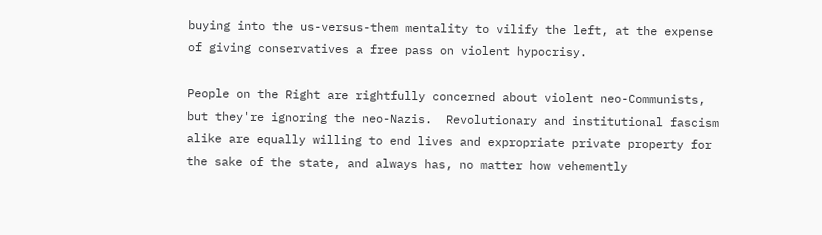buying into the us-versus-them mentality to vilify the left, at the expense of giving conservatives a free pass on violent hypocrisy.

People on the Right are rightfully concerned about violent neo-Communists, but they're ignoring the neo-Nazis.  Revolutionary and institutional fascism alike are equally willing to end lives and expropriate private property for the sake of the state, and always has, no matter how vehemently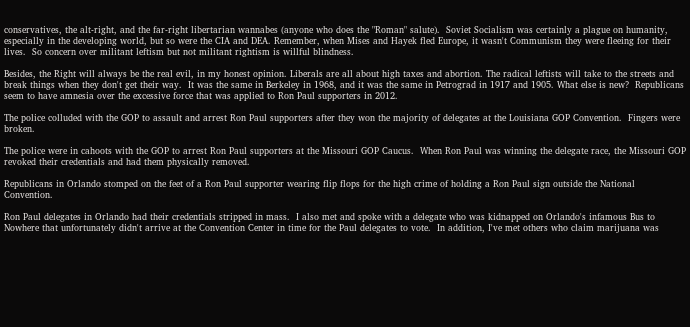conservatives, the alt-right, and the far-right libertarian wannabes (anyone who does the "Roman" salute).  Soviet Socialism was certainly a plague on humanity, especially in the developing world, but so were the CIA and DEA. Remember, when Mises and Hayek fled Europe, it wasn't Communism they were fleeing for their lives.  So concern over militant leftism but not militant rightism is willful blindness.

Besides, the Right will always be the real evil, in my honest opinion. Liberals are all about high taxes and abortion. The radical leftists will take to the streets and break things when they don't get their way.  It was the same in Berkeley in 1968, and it was the same in Petrograd in 1917 and 1905. What else is new?  Republicans seem to have amnesia over the excessive force that was applied to Ron Paul supporters in 2012.

The police colluded with the GOP to assault and arrest Ron Paul supporters after they won the majority of delegates at the Louisiana GOP Convention.  Fingers were broken.

The police were in cahoots with the GOP to arrest Ron Paul supporters at the Missouri GOP Caucus.  When Ron Paul was winning the delegate race, the Missouri GOP revoked their credentials and had them physically removed.

Republicans in Orlando stomped on the feet of a Ron Paul supporter wearing flip flops for the high crime of holding a Ron Paul sign outside the National Convention.

Ron Paul delegates in Orlando had their credentials stripped in mass.  I also met and spoke with a delegate who was kidnapped on Orlando's infamous Bus to Nowhere that unfortunately didn't arrive at the Convention Center in time for the Paul delegates to vote.  In addition, I've met others who claim marijuana was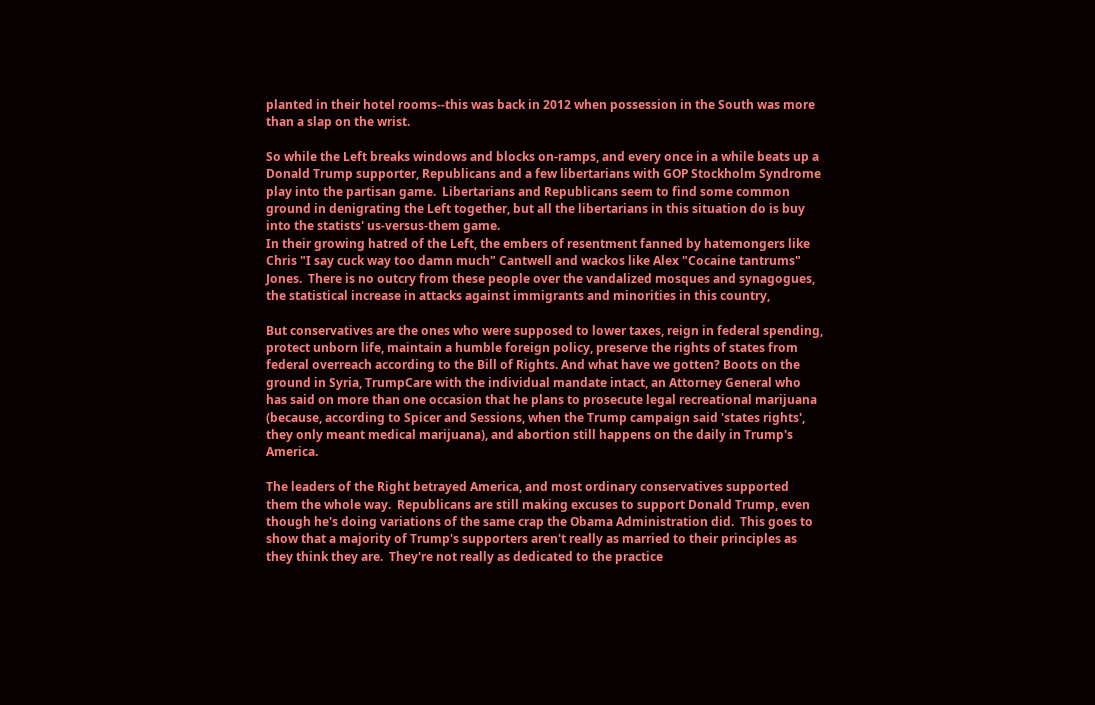planted in their hotel rooms--this was back in 2012 when possession in the South was more than a slap on the wrist.

So while the Left breaks windows and blocks on-ramps, and every once in a while beats up a Donald Trump supporter, Republicans and a few libertarians with GOP Stockholm Syndrome play into the partisan game.  Libertarians and Republicans seem to find some common ground in denigrating the Left together, but all the libertarians in this situation do is buy into the statists' us-versus-them game.
In their growing hatred of the Left, the embers of resentment fanned by hatemongers like Chris "I say cuck way too damn much" Cantwell and wackos like Alex "Cocaine tantrums" Jones.  There is no outcry from these people over the vandalized mosques and synagogues, the statistical increase in attacks against immigrants and minorities in this country,

But conservatives are the ones who were supposed to lower taxes, reign in federal spending, protect unborn life, maintain a humble foreign policy, preserve the rights of states from federal overreach according to the Bill of Rights. And what have we gotten? Boots on the ground in Syria, TrumpCare with the individual mandate intact, an Attorney General who has said on more than one occasion that he plans to prosecute legal recreational marijuana (because, according to Spicer and Sessions, when the Trump campaign said 'states rights', they only meant medical marijuana), and abortion still happens on the daily in Trump's America.

The leaders of the Right betrayed America, and most ordinary conservatives supported them the whole way.  Republicans are still making excuses to support Donald Trump, even though he's doing variations of the same crap the Obama Administration did.  This goes to show that a majority of Trump's supporters aren't really as married to their principles as they think they are.  They're not really as dedicated to the practice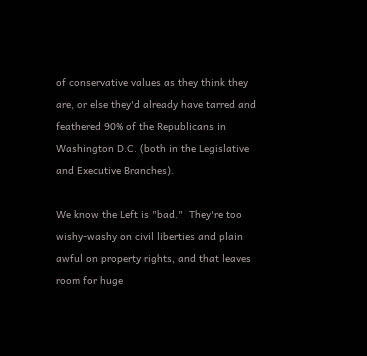of conservative values as they think they are, or else they'd already have tarred and feathered 90% of the Republicans in Washington D.C. (both in the Legislative and Executive Branches).

We know the Left is "bad."  They're too wishy-washy on civil liberties and plain awful on property rights, and that leaves room for huge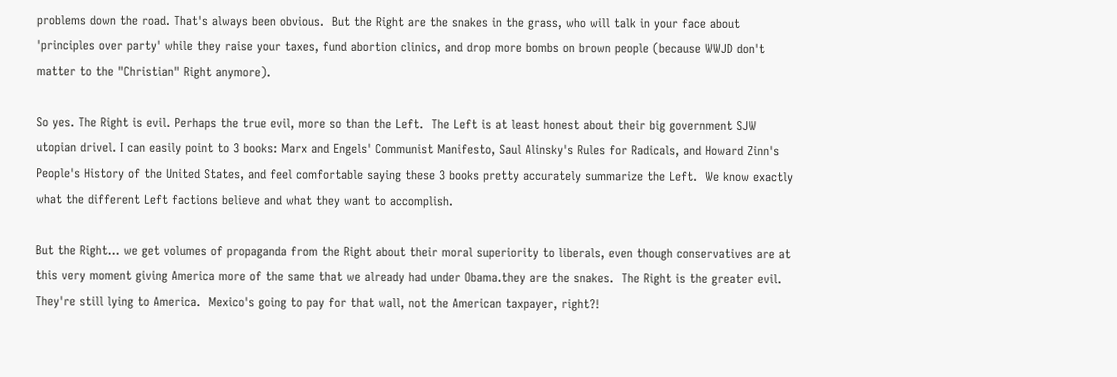problems down the road. That's always been obvious.  But the Right are the snakes in the grass, who will talk in your face about 'principles over party' while they raise your taxes, fund abortion clinics, and drop more bombs on brown people (because WWJD don't matter to the "Christian" Right anymore).

So yes. The Right is evil. Perhaps the true evil, more so than the Left.  The Left is at least honest about their big government SJW utopian drivel. I can easily point to 3 books: Marx and Engels' Communist Manifesto, Saul Alinsky's Rules for Radicals, and Howard Zinn's People's History of the United States, and feel comfortable saying these 3 books pretty accurately summarize the Left.  We know exactly what the different Left factions believe and what they want to accomplish.

But the Right... we get volumes of propaganda from the Right about their moral superiority to liberals, even though conservatives are at this very moment giving America more of the same that we already had under Obama.they are the snakes.  The Right is the greater evil.  They're still lying to America.  Mexico's going to pay for that wall, not the American taxpayer, right?!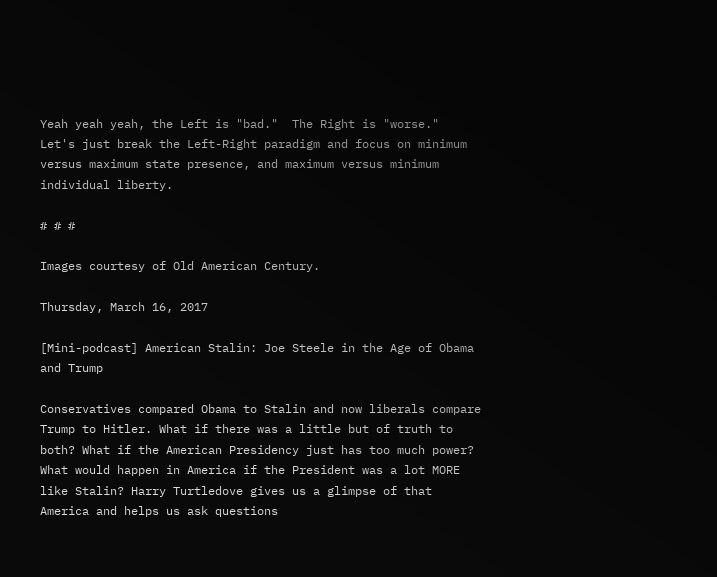Yeah yeah yeah, the Left is "bad."  The Right is "worse."  Let's just break the Left-Right paradigm and focus on minimum versus maximum state presence, and maximum versus minimum individual liberty.

# # #

Images courtesy of Old American Century.

Thursday, March 16, 2017

[Mini-podcast] American Stalin: Joe Steele in the Age of Obama and Trump

Conservatives compared Obama to Stalin and now liberals compare Trump to Hitler. What if there was a little but of truth to both? What if the American Presidency just has too much power? What would happen in America if the President was a lot MORE like Stalin? Harry Turtledove gives us a glimpse of that America and helps us ask questions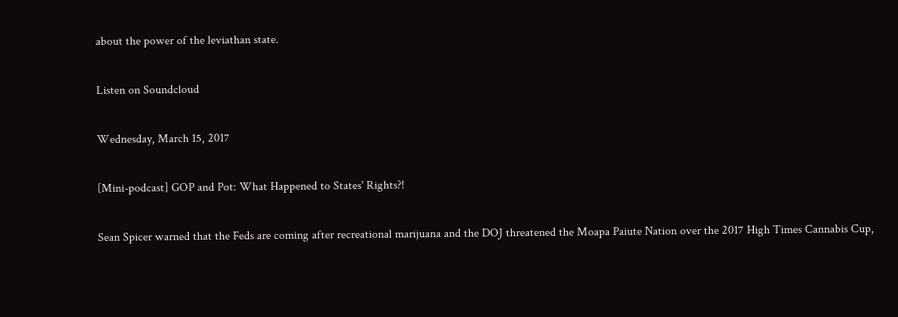about the power of the leviathan state.

Listen on Soundcloud

Wednesday, March 15, 2017

[Mini-podcast] GOP and Pot: What Happened to States' Rights?!

Sean Spicer warned that the Feds are coming after recreational marijuana and the DOJ threatened the Moapa Paiute Nation over the 2017 High Times Cannabis Cup,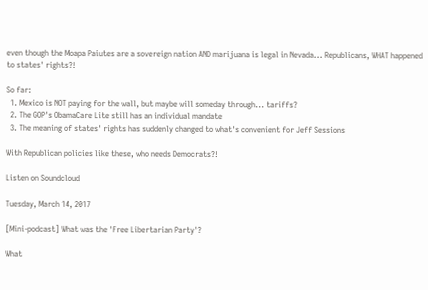even though the Moapa Paiutes are a sovereign nation AND marijuana is legal in Nevada... Republicans, WHAT happened to states' rights?!

So far:
  1. Mexico is NOT paying for the wall, but maybe will someday through... tariffs?
  2. The GOP's ObamaCare Lite still has an individual mandate
  3. The meaning of states' rights has suddenly changed to what's convenient for Jeff Sessions

With Republican policies like these, who needs Democrats?!

Listen on Soundcloud

Tuesday, March 14, 2017

[Mini-podcast] What was the 'Free Libertarian Party'?

What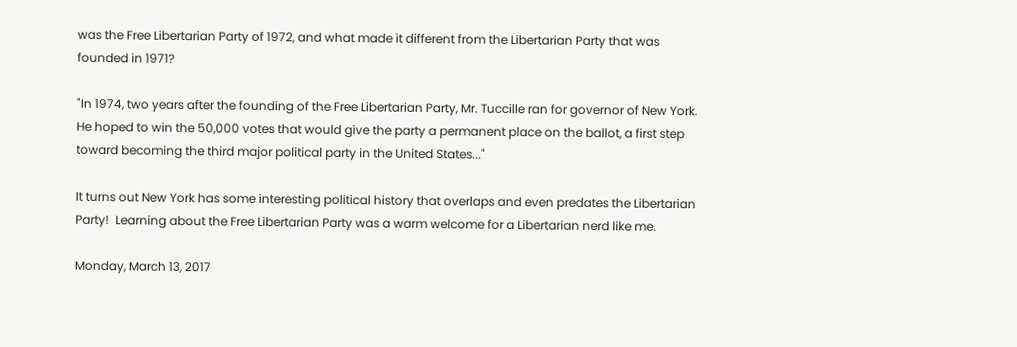was the Free Libertarian Party of 1972, and what made it different from the Libertarian Party that was founded in 1971?

"In 1974, two years after the founding of the Free Libertarian Party, Mr. Tuccille ran for governor of New York. He hoped to win the 50,000 votes that would give the party a permanent place on the ballot, a first step toward becoming the third major political party in the United States..."

It turns out New York has some interesting political history that overlaps and even predates the Libertarian Party!  Learning about the Free Libertarian Party was a warm welcome for a Libertarian nerd like me.

Monday, March 13, 2017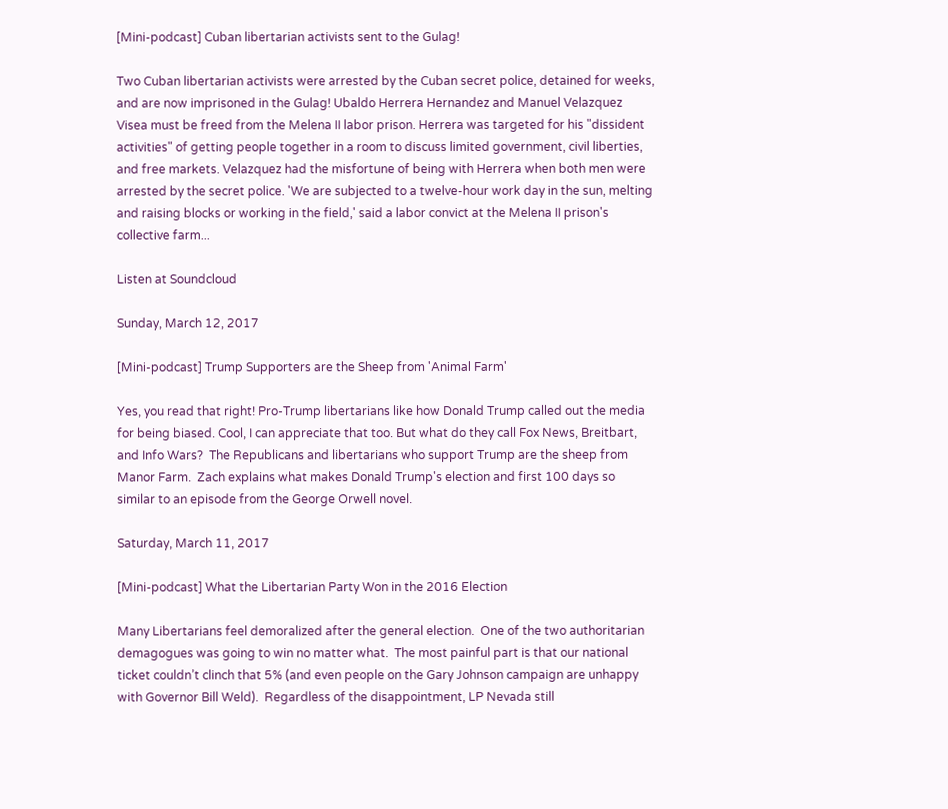[Mini-podcast] Cuban libertarian activists sent to the Gulag!

Two Cuban libertarian activists were arrested by the Cuban secret police, detained for weeks, and are now imprisoned in the Gulag! Ubaldo Herrera Hernandez and Manuel Velazquez Visea must be freed from the Melena II labor prison. Herrera was targeted for his "dissident activities" of getting people together in a room to discuss limited government, civil liberties, and free markets. Velazquez had the misfortune of being with Herrera when both men were arrested by the secret police. 'We are subjected to a twelve-hour work day in the sun, melting and raising blocks or working in the field,' said a labor convict at the Melena II prison's collective farm...

Listen at Soundcloud

Sunday, March 12, 2017

[Mini-podcast] Trump Supporters are the Sheep from 'Animal Farm'

Yes, you read that right! Pro-Trump libertarians like how Donald Trump called out the media for being biased. Cool, I can appreciate that too. But what do they call Fox News, Breitbart, and Info Wars?  The Republicans and libertarians who support Trump are the sheep from Manor Farm.  Zach explains what makes Donald Trump's election and first 100 days so similar to an episode from the George Orwell novel.

Saturday, March 11, 2017

[Mini-podcast] What the Libertarian Party Won in the 2016 Election

Many Libertarians feel demoralized after the general election.  One of the two authoritarian demagogues was going to win no matter what.  The most painful part is that our national ticket couldn’t clinch that 5% (and even people on the Gary Johnson campaign are unhappy with Governor Bill Weld).  Regardless of the disappointment, LP Nevada still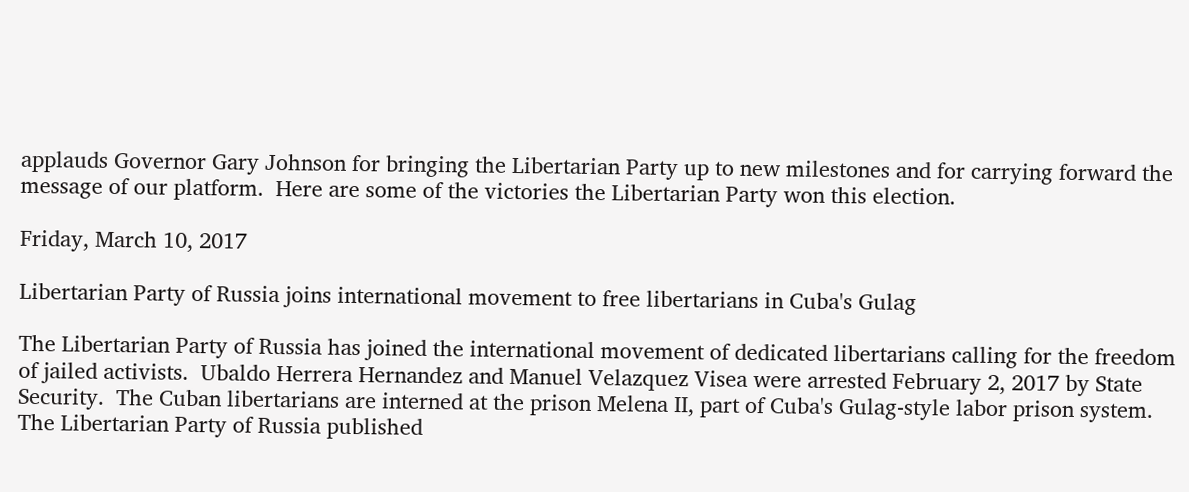applauds Governor Gary Johnson for bringing the Libertarian Party up to new milestones and for carrying forward the message of our platform.  Here are some of the victories the Libertarian Party won this election.

Friday, March 10, 2017

Libertarian Party of Russia joins international movement to free libertarians in Cuba's Gulag

The Libertarian Party of Russia has joined the international movement of dedicated libertarians calling for the freedom of jailed activists.  Ubaldo Herrera Hernandez and Manuel Velazquez Visea were arrested February 2, 2017 by State Security.  The Cuban libertarians are interned at the prison Melena II, part of Cuba's Gulag-style labor prison system.  The Libertarian Party of Russia published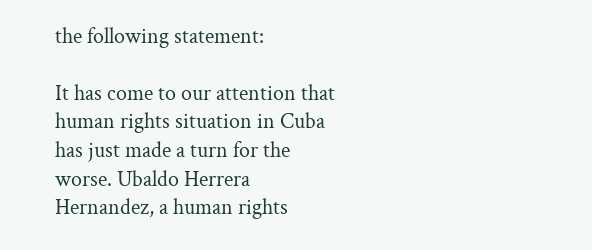the following statement:

It has come to our attention that human rights situation in Cuba has just made a turn for the worse. Ubaldo Herrera Hernandez, a human rights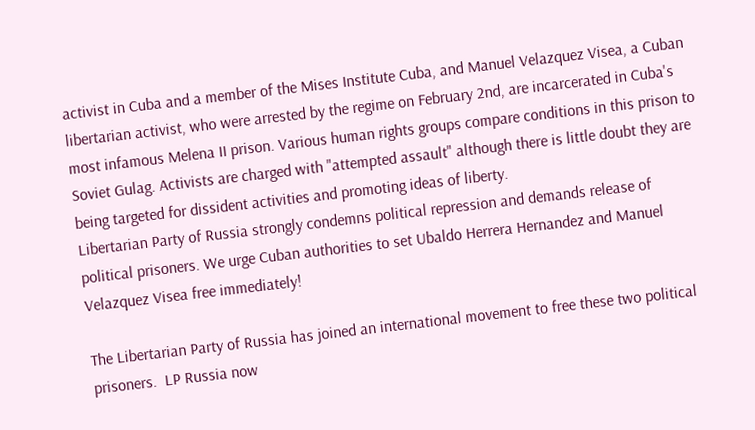activist in Cuba and a member of the Mises Institute Cuba, and Manuel Velazquez Visea, a Cuban libertarian activist, who were arrested by the regime on February 2nd, are incarcerated in Cuba's most infamous Melena II prison. Various human rights groups compare conditions in this prison to Soviet Gulag. Activists are charged with "attempted assault" although there is little doubt they are being targeted for dissident activities and promoting ideas of liberty.
Libertarian Party of Russia strongly condemns political repression and demands release of political prisoners. We urge Cuban authorities to set Ubaldo Herrera Hernandez and Manuel Velazquez Visea free immediately!

The Libertarian Party of Russia has joined an international movement to free these two political prisoners.  LP Russia now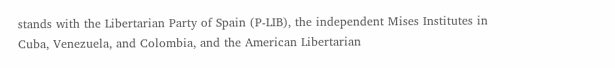stands with the Libertarian Party of Spain (P-LIB), the independent Mises Institutes in Cuba, Venezuela, and Colombia, and the American Libertarian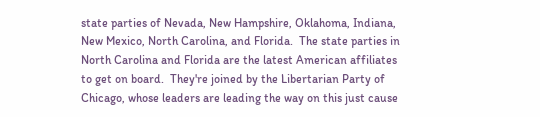state parties of Nevada, New Hampshire, Oklahoma, Indiana, New Mexico, North Carolina, and Florida.  The state parties in North Carolina and Florida are the latest American affiliates to get on board.  They're joined by the Libertarian Party of Chicago, whose leaders are leading the way on this just cause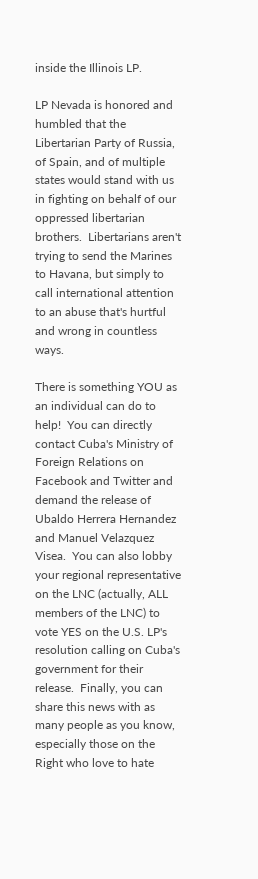inside the Illinois LP.

LP Nevada is honored and humbled that the Libertarian Party of Russia, of Spain, and of multiple states would stand with us in fighting on behalf of our oppressed libertarian brothers.  Libertarians aren't trying to send the Marines to Havana, but simply to call international attention to an abuse that's hurtful and wrong in countless ways.

There is something YOU as an individual can do to help!  You can directly contact Cuba's Ministry of Foreign Relations on Facebook and Twitter and demand the release of Ubaldo Herrera Hernandez and Manuel Velazquez Visea.  You can also lobby your regional representative on the LNC (actually, ALL members of the LNC) to vote YES on the U.S. LP's resolution calling on Cuba's government for their release.  Finally, you can share this news with as many people as you know, especially those on the Right who love to hate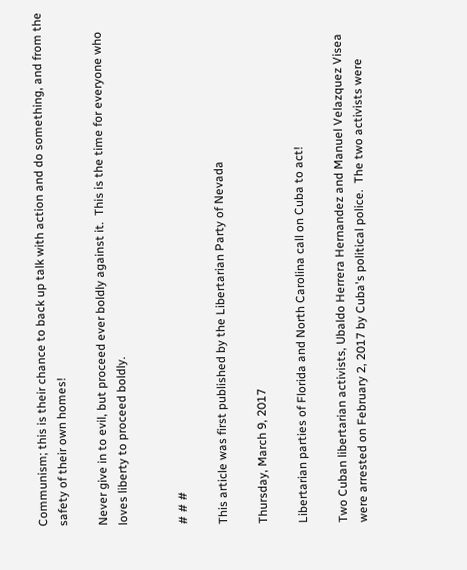Communism; this is their chance to back up talk with action and do something, and from the safety of their own homes!

Never give in to evil, but proceed ever boldly against it.  This is the time for everyone who loves liberty to proceed boldly.


# # #

This article was first published by the Libertarian Party of Nevada

Thursday, March 9, 2017

Libertarian parties of Florida and North Carolina call on Cuba to act!

Two Cuban libertarian activists, Ubaldo Herrera Hernandez and Manuel Velazquez Visea were arrested on February 2, 2017 by Cuba's political police.  The two activists were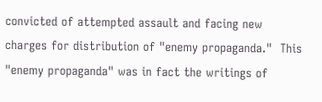convicted of attempted assault and facing new charges for distribution of "enemy propaganda."  This "enemy propaganda" was in fact the writings of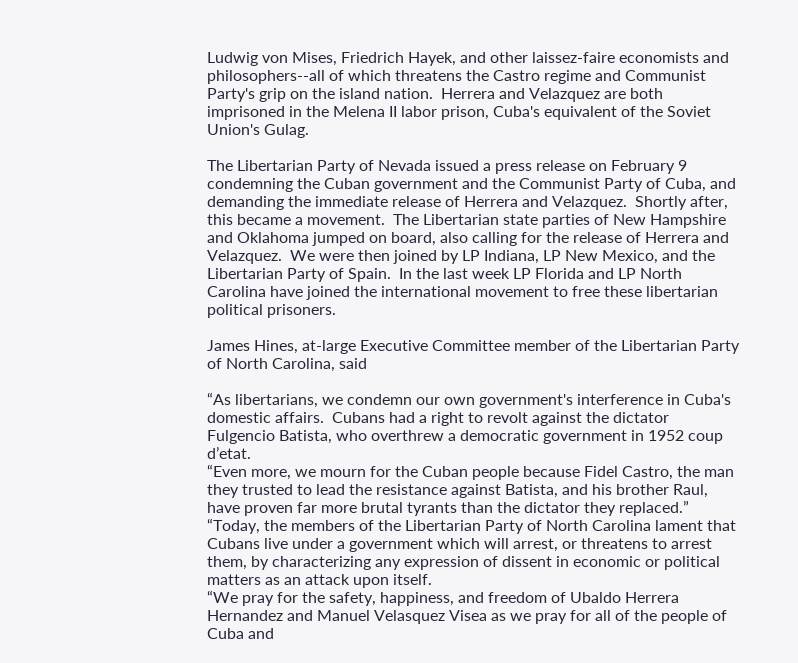Ludwig von Mises, Friedrich Hayek, and other laissez-faire economists and philosophers--all of which threatens the Castro regime and Communist Party's grip on the island nation.  Herrera and Velazquez are both imprisoned in the Melena II labor prison, Cuba's equivalent of the Soviet Union's Gulag.

The Libertarian Party of Nevada issued a press release on February 9 condemning the Cuban government and the Communist Party of Cuba, and demanding the immediate release of Herrera and Velazquez.  Shortly after, this became a movement.  The Libertarian state parties of New Hampshire and Oklahoma jumped on board, also calling for the release of Herrera and Velazquez.  We were then joined by LP Indiana, LP New Mexico, and the Libertarian Party of Spain.  In the last week LP Florida and LP North Carolina have joined the international movement to free these libertarian political prisoners.

James Hines, at-large Executive Committee member of the Libertarian Party of North Carolina, said

“As libertarians, we condemn our own government's interference in Cuba's domestic affairs.  Cubans had a right to revolt against the dictator Fulgencio Batista, who overthrew a democratic government in 1952 coup d’etat.
“Even more, we mourn for the Cuban people because Fidel Castro, the man they trusted to lead the resistance against Batista, and his brother Raul, have proven far more brutal tyrants than the dictator they replaced.”
“Today, the members of the Libertarian Party of North Carolina lament that Cubans live under a government which will arrest, or threatens to arrest them, by characterizing any expression of dissent in economic or political matters as an attack upon itself.
“We pray for the safety, happiness, and freedom of Ubaldo Herrera Hernandez and Manuel Velasquez Visea as we pray for all of the people of Cuba and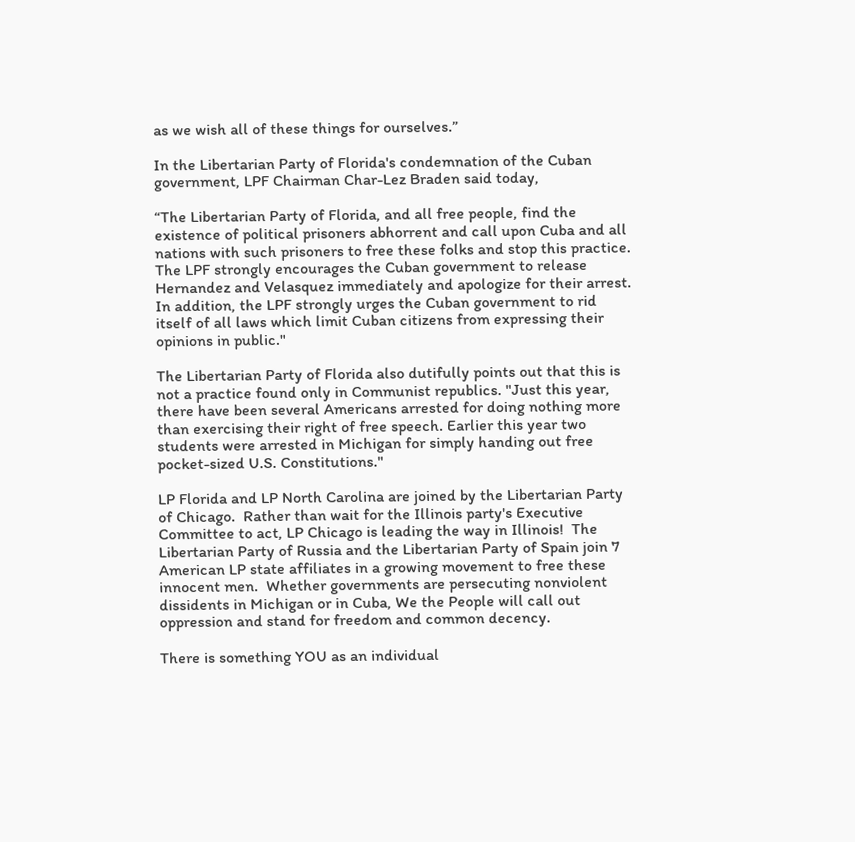as we wish all of these things for ourselves.”

In the Libertarian Party of Florida's condemnation of the Cuban government, LPF Chairman Char-Lez Braden said today,

“The Libertarian Party of Florida, and all free people, find the existence of political prisoners abhorrent and call upon Cuba and all nations with such prisoners to free these folks and stop this practice. The LPF strongly encourages the Cuban government to release Hernandez and Velasquez immediately and apologize for their arrest. In addition, the LPF strongly urges the Cuban government to rid itself of all laws which limit Cuban citizens from expressing their opinions in public."

The Libertarian Party of Florida also dutifully points out that this is not a practice found only in Communist republics. "Just this year, there have been several Americans arrested for doing nothing more than exercising their right of free speech. Earlier this year two students were arrested in Michigan for simply handing out free pocket-sized U.S. Constitutions."

LP Florida and LP North Carolina are joined by the Libertarian Party of Chicago.  Rather than wait for the Illinois party's Executive Committee to act, LP Chicago is leading the way in Illinois!  The Libertarian Party of Russia and the Libertarian Party of Spain join 7 American LP state affiliates in a growing movement to free these innocent men.  Whether governments are persecuting nonviolent dissidents in Michigan or in Cuba, We the People will call out oppression and stand for freedom and common decency.

There is something YOU as an individual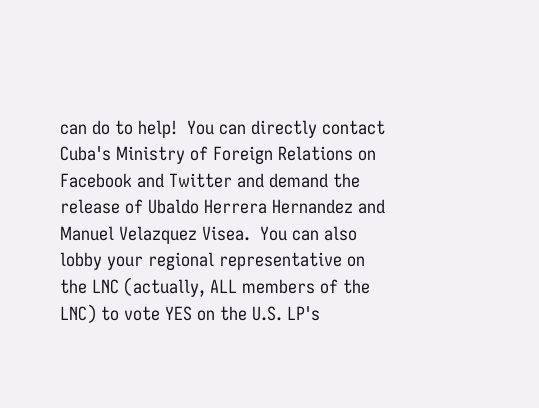can do to help!  You can directly contact Cuba's Ministry of Foreign Relations on Facebook and Twitter and demand the release of Ubaldo Herrera Hernandez and Manuel Velazquez Visea.  You can also lobby your regional representative on the LNC (actually, ALL members of the LNC) to vote YES on the U.S. LP's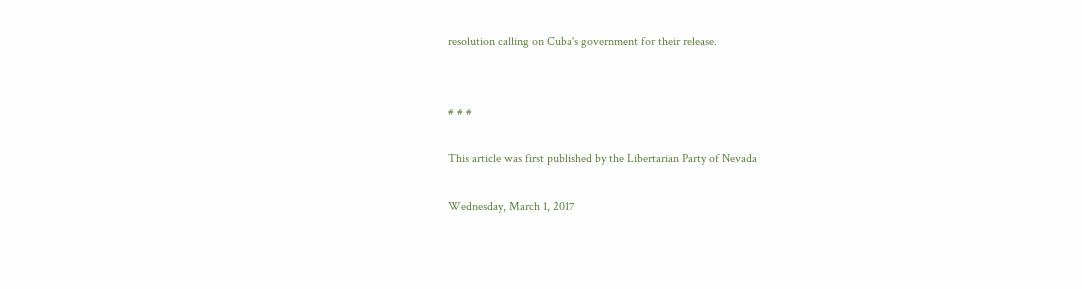resolution calling on Cuba's government for their release.


# # #

This article was first published by the Libertarian Party of Nevada

Wednesday, March 1, 2017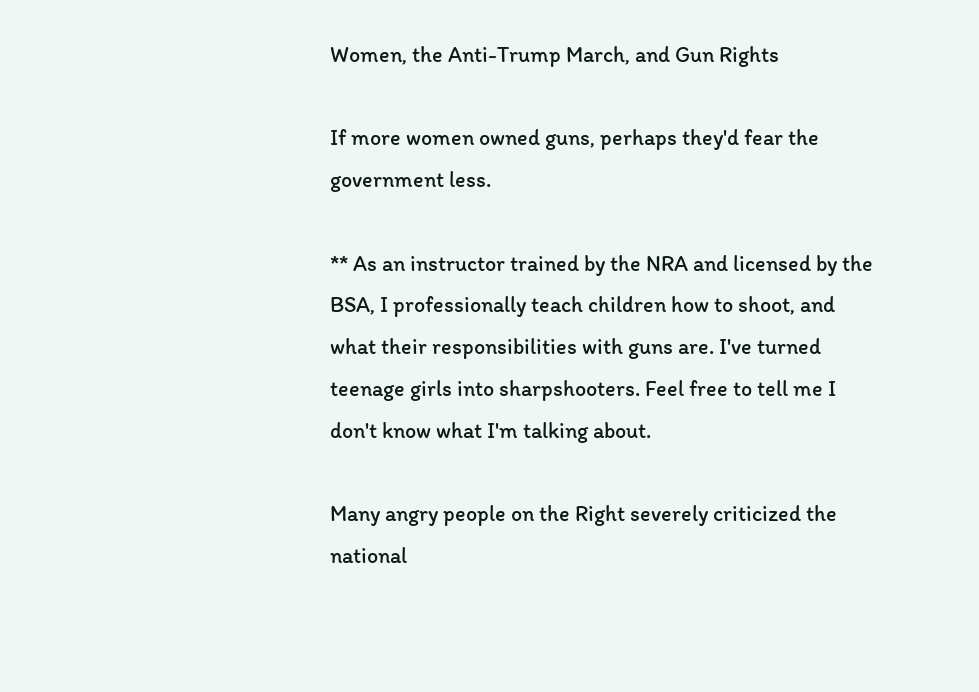Women, the Anti-Trump March, and Gun Rights

If more women owned guns, perhaps they'd fear the government less.

** As an instructor trained by the NRA and licensed by the BSA, I professionally teach children how to shoot, and what their responsibilities with guns are. I've turned teenage girls into sharpshooters. Feel free to tell me I don't know what I'm talking about.

Many angry people on the Right severely criticized the national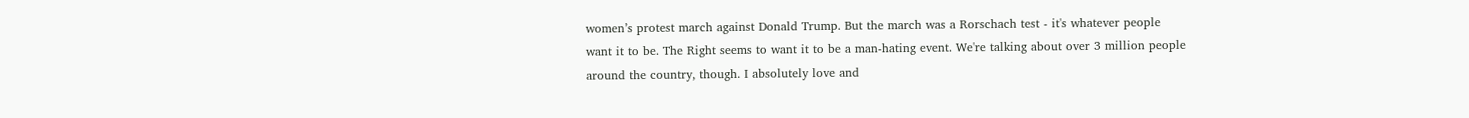women’s protest march against Donald Trump. But the march was a Rorschach test - it's whatever people want it to be. The Right seems to want it to be a man-hating event. We're talking about over 3 million people around the country, though. I absolutely love and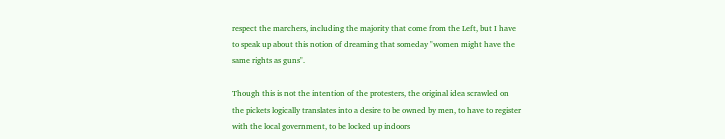respect the marchers, including the majority that come from the Left, but I have to speak up about this notion of dreaming that someday "women might have the same rights as guns".

Though this is not the intention of the protesters, the original idea scrawled on the pickets logically translates into a desire to be owned by men, to have to register with the local government, to be locked up indoors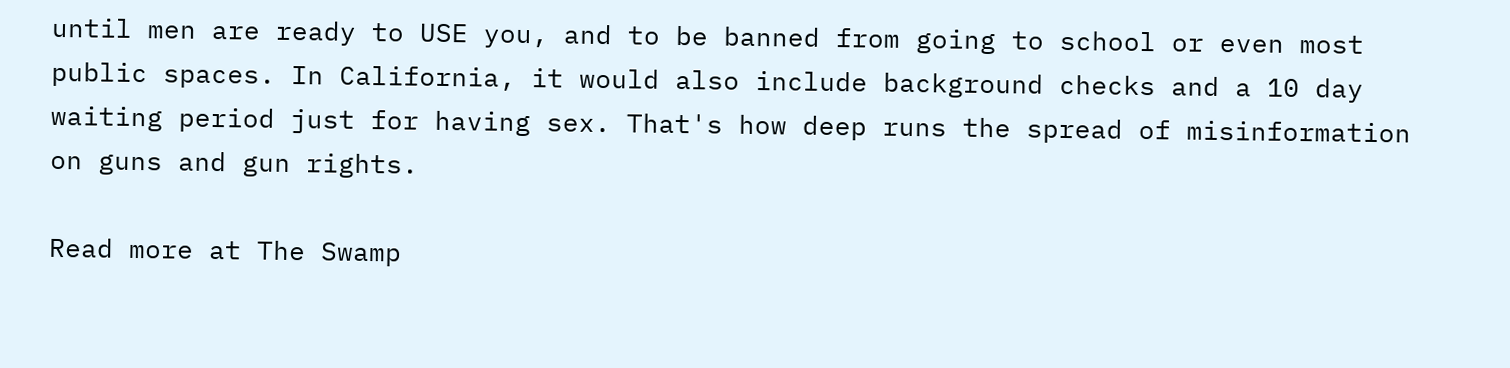until men are ready to USE you, and to be banned from going to school or even most public spaces. In California, it would also include background checks and a 10 day waiting period just for having sex. That's how deep runs the spread of misinformation on guns and gun rights.

Read more at The Swamp